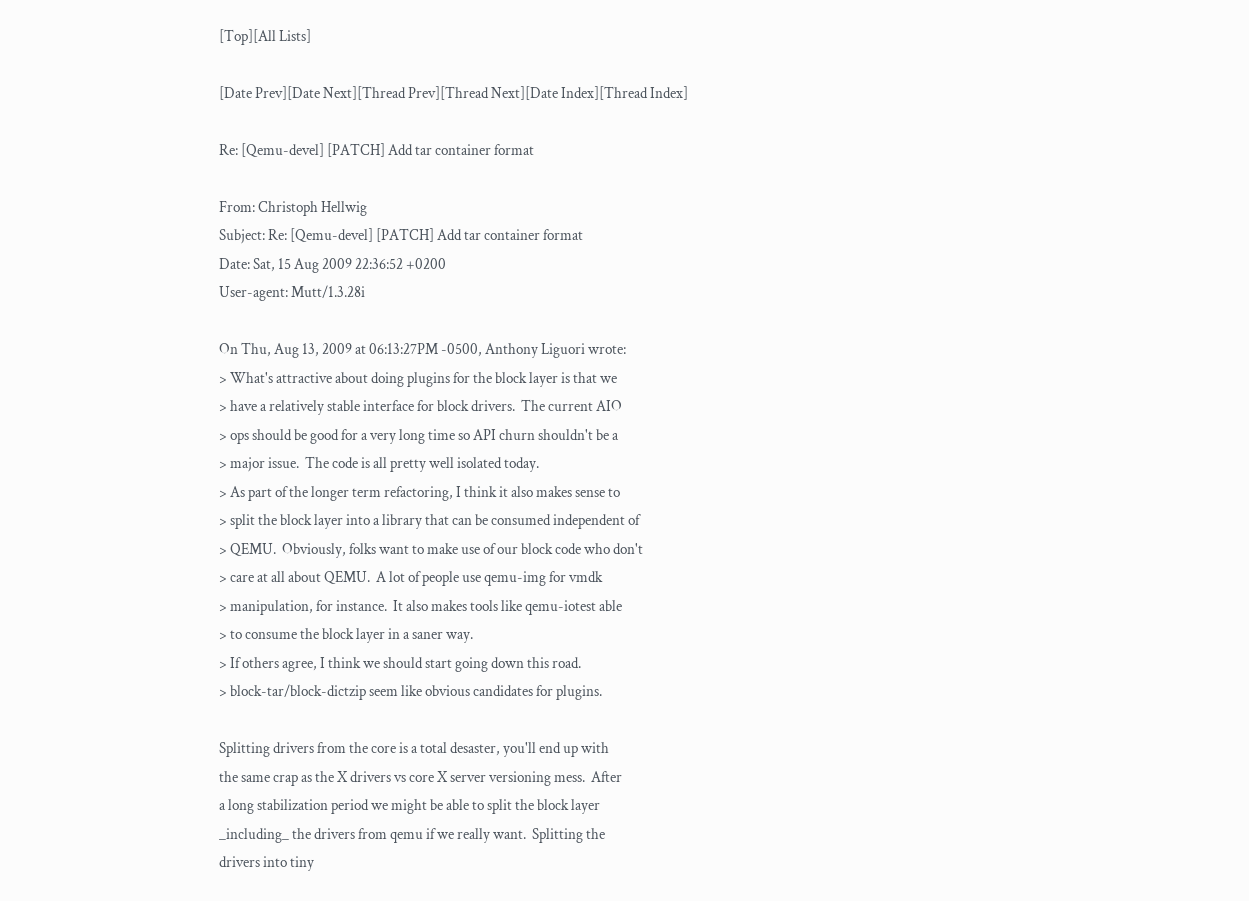[Top][All Lists]

[Date Prev][Date Next][Thread Prev][Thread Next][Date Index][Thread Index]

Re: [Qemu-devel] [PATCH] Add tar container format

From: Christoph Hellwig
Subject: Re: [Qemu-devel] [PATCH] Add tar container format
Date: Sat, 15 Aug 2009 22:36:52 +0200
User-agent: Mutt/1.3.28i

On Thu, Aug 13, 2009 at 06:13:27PM -0500, Anthony Liguori wrote:
> What's attractive about doing plugins for the block layer is that we
> have a relatively stable interface for block drivers.  The current AIO
> ops should be good for a very long time so API churn shouldn't be a
> major issue.  The code is all pretty well isolated today.
> As part of the longer term refactoring, I think it also makes sense to
> split the block layer into a library that can be consumed independent of
> QEMU.  Obviously, folks want to make use of our block code who don't
> care at all about QEMU.  A lot of people use qemu-img for vmdk
> manipulation, for instance.  It also makes tools like qemu-iotest able
> to consume the block layer in a saner way.
> If others agree, I think we should start going down this road.
> block-tar/block-dictzip seem like obvious candidates for plugins.

Splitting drivers from the core is a total desaster, you'll end up with
the same crap as the X drivers vs core X server versioning mess.  After
a long stabilization period we might be able to split the block layer
_including_ the drivers from qemu if we really want.  Splitting the
drivers into tiny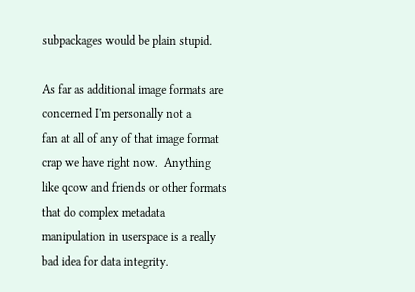subpackages would be plain stupid.

As far as additional image formats are concerned I'm personally not a
fan at all of any of that image format crap we have right now.  Anything
like qcow and friends or other formats that do complex metadata
manipulation in userspace is a really bad idea for data integrity.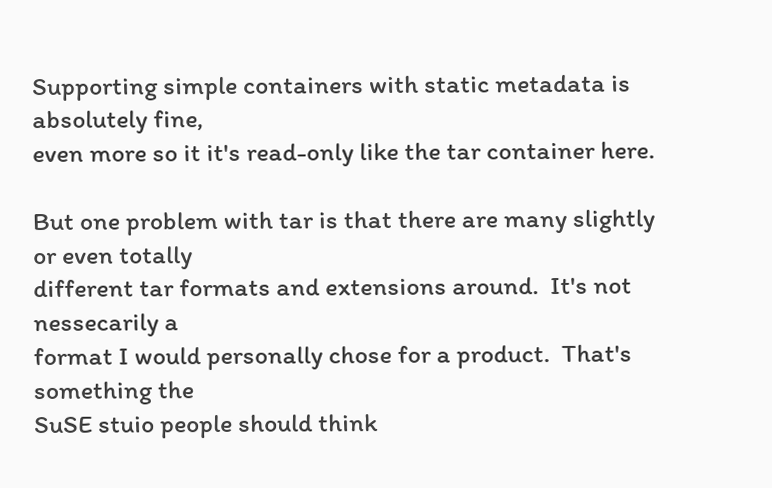Supporting simple containers with static metadata is absolutely fine,
even more so it it's read-only like the tar container here.

But one problem with tar is that there are many slightly or even totally
different tar formats and extensions around.  It's not nessecarily a
format I would personally chose for a product.  That's something the
SuSE stuio people should think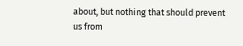about, but nothing that should prevent
us from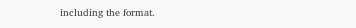including the format.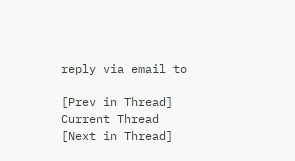reply via email to

[Prev in Thread] Current Thread [Next in Thread]